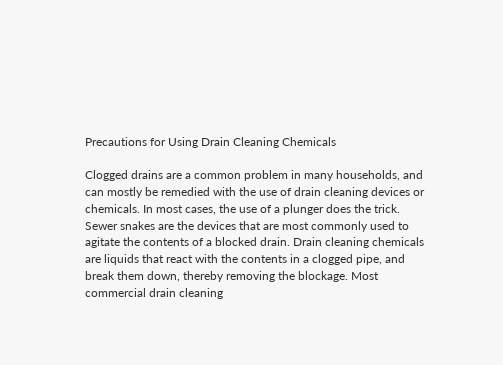Precautions for Using Drain Cleaning Chemicals

Clogged drains are a common problem in many households, and can mostly be remedied with the use of drain cleaning devices or chemicals. In most cases, the use of a plunger does the trick. Sewer snakes are the devices that are most commonly used to agitate the contents of a blocked drain. Drain cleaning chemicals are liquids that react with the contents in a clogged pipe, and break them down, thereby removing the blockage. Most commercial drain cleaning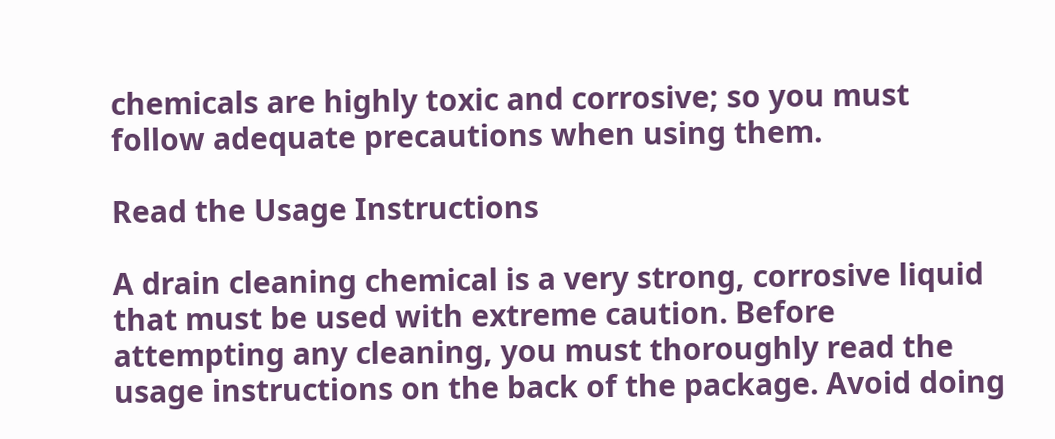chemicals are highly toxic and corrosive; so you must follow adequate precautions when using them.

Read the Usage Instructions

A drain cleaning chemical is a very strong, corrosive liquid that must be used with extreme caution. Before attempting any cleaning, you must thoroughly read the usage instructions on the back of the package. Avoid doing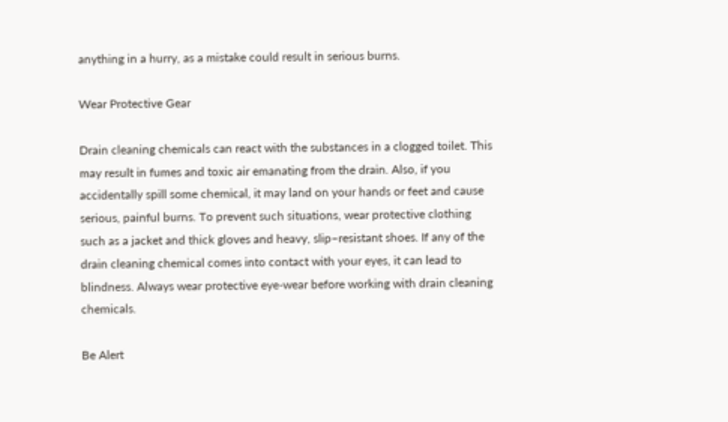anything in a hurry, as a mistake could result in serious burns.

Wear Protective Gear

Drain cleaning chemicals can react with the substances in a clogged toilet. This may result in fumes and toxic air emanating from the drain. Also, if you accidentally spill some chemical, it may land on your hands or feet and cause serious, painful burns. To prevent such situations, wear protective clothing such as a jacket and thick gloves and heavy, slip–resistant shoes. If any of the drain cleaning chemical comes into contact with your eyes, it can lead to blindness. Always wear protective eye-wear before working with drain cleaning chemicals.

Be Alert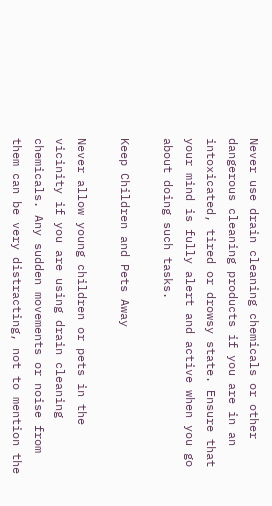Never use drain cleaning chemicals or other dangerous cleaning products if you are in an intoxicated, tired or drowsy state. Ensure that your mind is fully alert and active when you go about doing such tasks.

Keep Children and Pets Away

Never allow young children or pets in the vicinity if you are using drain cleaning chemicals. Any sudden movements or noise from them can be very distracting, not to mention the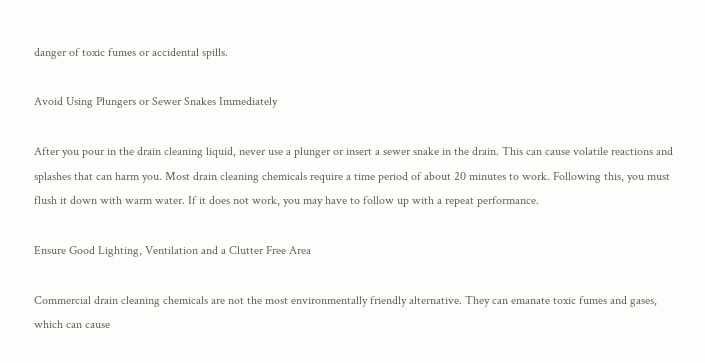danger of toxic fumes or accidental spills.

Avoid Using Plungers or Sewer Snakes Immediately

After you pour in the drain cleaning liquid, never use a plunger or insert a sewer snake in the drain. This can cause volatile reactions and splashes that can harm you. Most drain cleaning chemicals require a time period of about 20 minutes to work. Following this, you must flush it down with warm water. If it does not work, you may have to follow up with a repeat performance.

Ensure Good Lighting, Ventilation and a Clutter Free Area

Commercial drain cleaning chemicals are not the most environmentally friendly alternative. They can emanate toxic fumes and gases, which can cause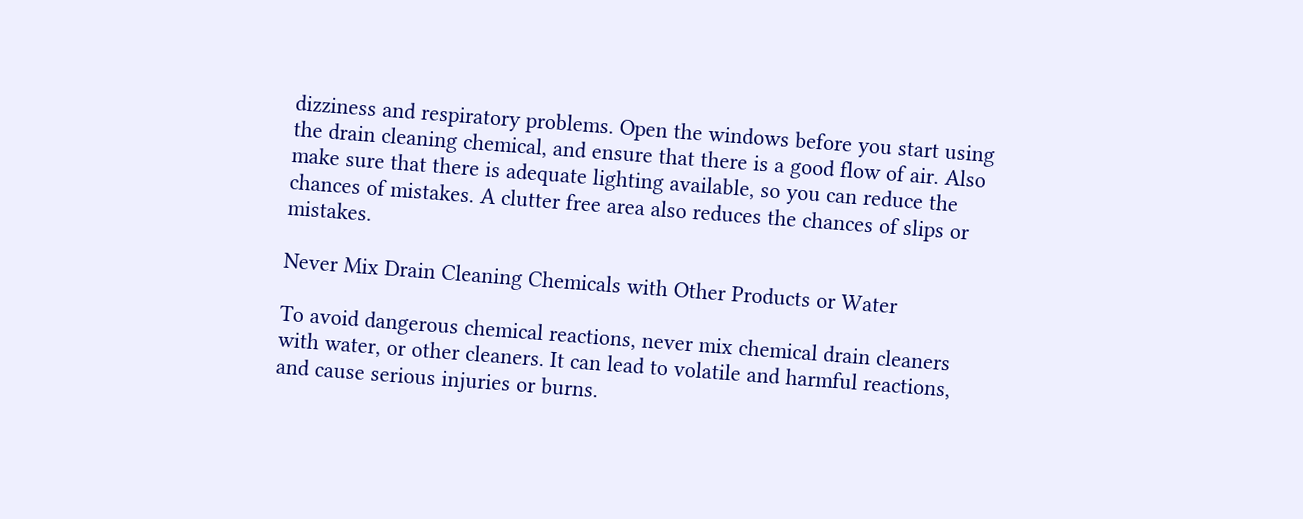dizziness and respiratory problems. Open the windows before you start using the drain cleaning chemical, and ensure that there is a good flow of air. Also make sure that there is adequate lighting available, so you can reduce the chances of mistakes. A clutter free area also reduces the chances of slips or mistakes.

Never Mix Drain Cleaning Chemicals with Other Products or Water

To avoid dangerous chemical reactions, never mix chemical drain cleaners with water, or other cleaners. It can lead to volatile and harmful reactions, and cause serious injuries or burns.